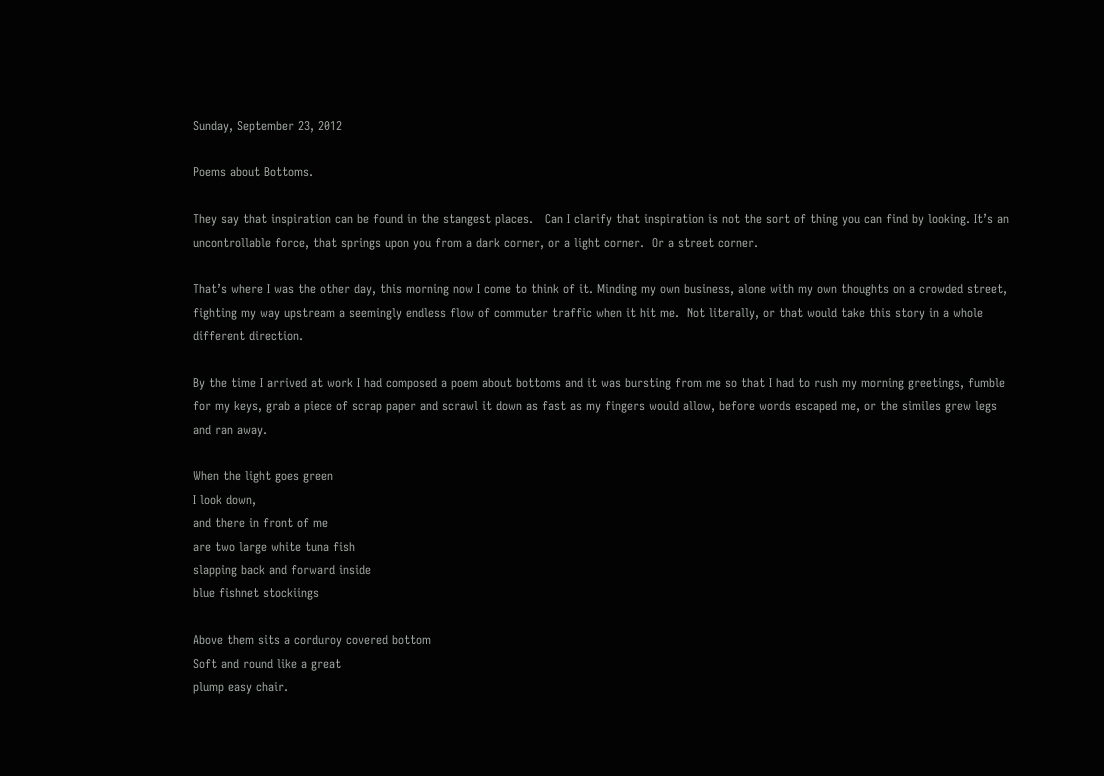Sunday, September 23, 2012

Poems about Bottoms.

They say that inspiration can be found in the stangest places.   Can I clarify that inspiration is not the sort of thing you can find by looking. It’s an uncontrollable force, that springs upon you from a dark corner, or a light corner.  Or a street corner.

That’s where I was the other day, this morning now I come to think of it. Minding my own business, alone with my own thoughts on a crowded street, fighting my way upstream a seemingly endless flow of commuter traffic when it hit me.  Not literally, or that would take this story in a whole different direction.

By the time I arrived at work I had composed a poem about bottoms and it was bursting from me so that I had to rush my morning greetings, fumble for my keys, grab a piece of scrap paper and scrawl it down as fast as my fingers would allow, before words escaped me, or the similes grew legs and ran away.

When the light goes green
I look down,
and there in front of me
are two large white tuna fish
slapping back and forward inside
blue fishnet stockiings

Above them sits a corduroy covered bottom
Soft and round like a great
plump easy chair.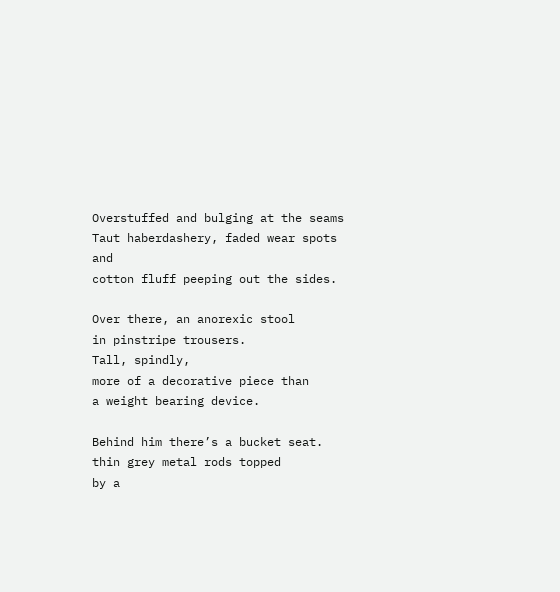Overstuffed and bulging at the seams
Taut haberdashery, faded wear spots and
cotton fluff peeping out the sides.

Over there, an anorexic stool
in pinstripe trousers.
Tall, spindly,
more of a decorative piece than
a weight bearing device.

Behind him there’s a bucket seat.
thin grey metal rods topped
by a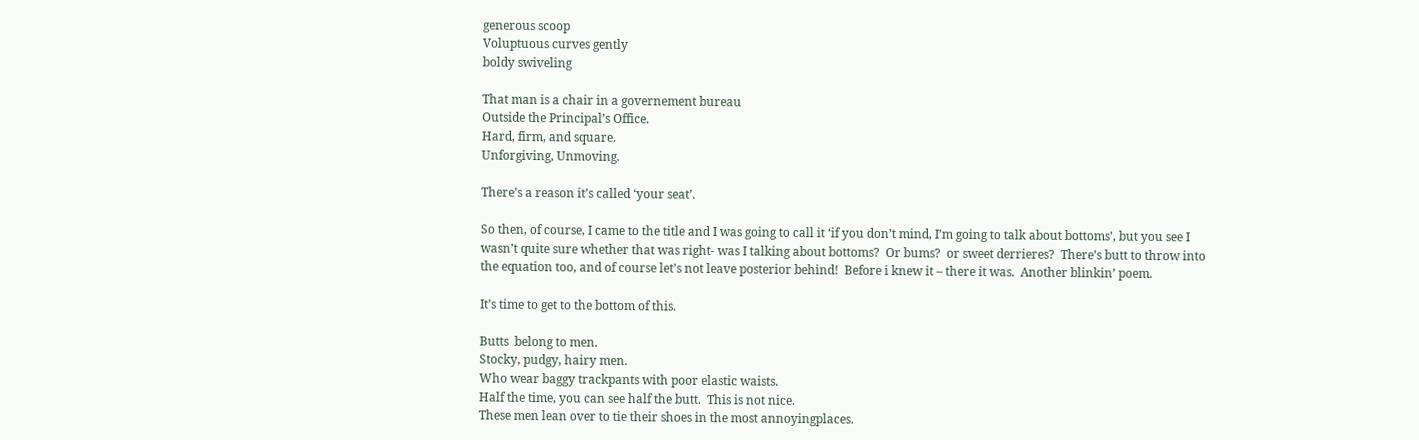generous scoop
Voluptuous curves gently
boldy swiveling

That man is a chair in a governement bureau
Outside the Principal’s Office.
Hard, firm, and square.
Unforgiving, Unmoving.

There’s a reason it’s called ‘your seat’.

So then, of course, I came to the title and I was going to call it ‘if you don’t mind, I’m going to talk about bottoms’, but you see I wasn’t quite sure whether that was right- was I talking about bottoms?  Or bums?  or sweet derrieres?  There’s butt to throw into the equation too, and of course let’s not leave posterior behind!  Before i knew it – there it was.  Another blinkin’ poem.

It’s time to get to the bottom of this.

Butts  belong to men.
Stocky, pudgy, hairy men.
Who wear baggy trackpants with poor elastic waists.
Half the time, you can see half the butt.  This is not nice.
These men lean over to tie their shoes in the most annoyingplaces.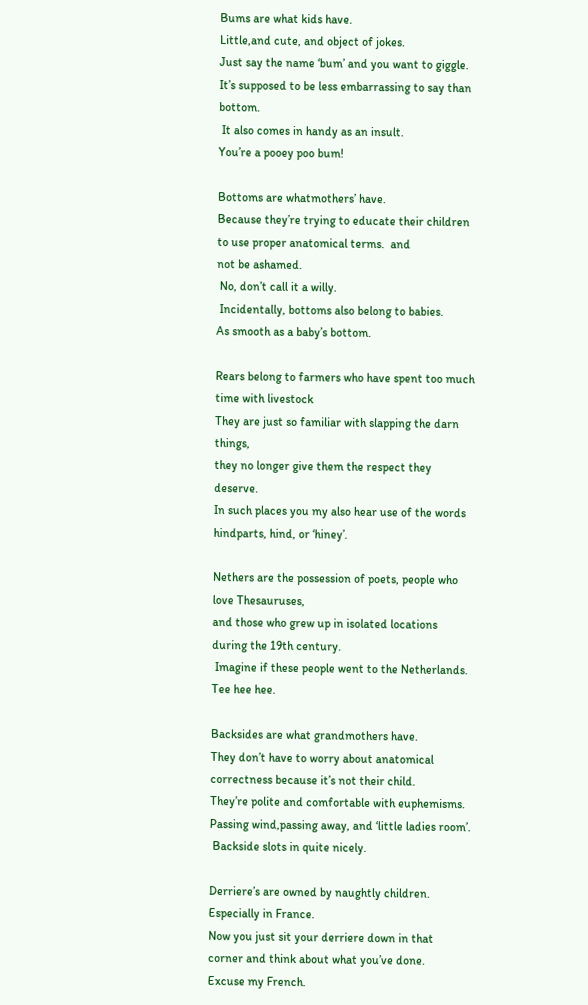Bums are what kids have.
Little,and cute, and object of jokes.
Just say the name ‘bum’ and you want to giggle.
It’s supposed to be less embarrassing to say than bottom.
 It also comes in handy as an insult.
You’re a pooey poo bum!

Bottoms are whatmothers’ have.
Because they’re trying to educate their children to use proper anatomical terms.  and
not be ashamed.
 No, don’t call it a willy.
 Incidentally, bottoms also belong to babies.
As smooth as a baby’s bottom.

Rears belong to farmers who have spent too much time with livestock
They are just so familiar with slapping the darn things,
they no longer give them the respect they deserve.
In such places you my also hear use of the words hindparts, hind, or ‘hiney’.

Nethers are the possession of poets, people who love Thesauruses,
and those who grew up in isolated locations during the 19th century.
 Imagine if these people went to the Netherlands.
Tee hee hee.

Backsides are what grandmothers have.
They don’t have to worry about anatomical correctness because it’s not their child.
They’re polite and comfortable with euphemisms.
Passing wind,passing away, and ‘little ladies room’.
 Backside slots in quite nicely.

Derriere’s are owned by naughtly children.  Especially in France.
Now you just sit your derriere down in that corner and think about what you’ve done.
Excuse my French.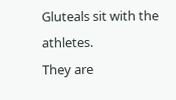Gluteals sit with the athletes.
They are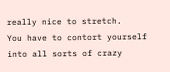really nice to stretch.
You have to contort yourself into all sorts of crazy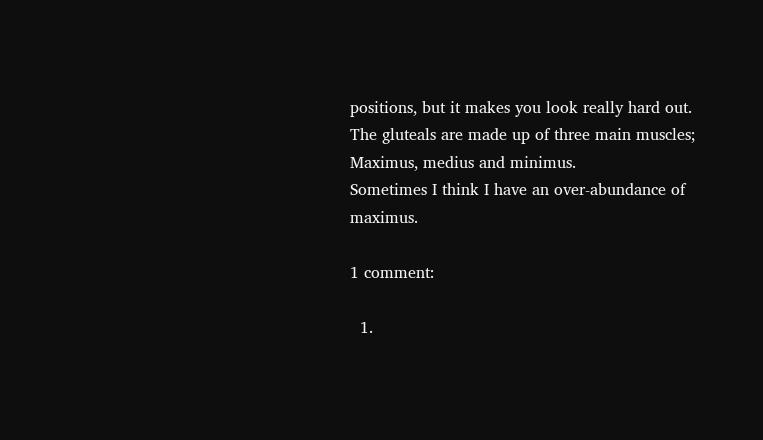positions, but it makes you look really hard out.  The gluteals are made up of three main muscles; Maximus, medius and minimus.
Sometimes I think I have an over-abundance of maximus.

1 comment:

  1.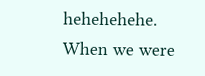hehehehehe. When we were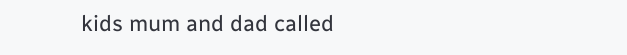kids mum and dad called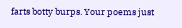farts botty burps. Your poems just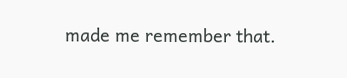made me remember that.